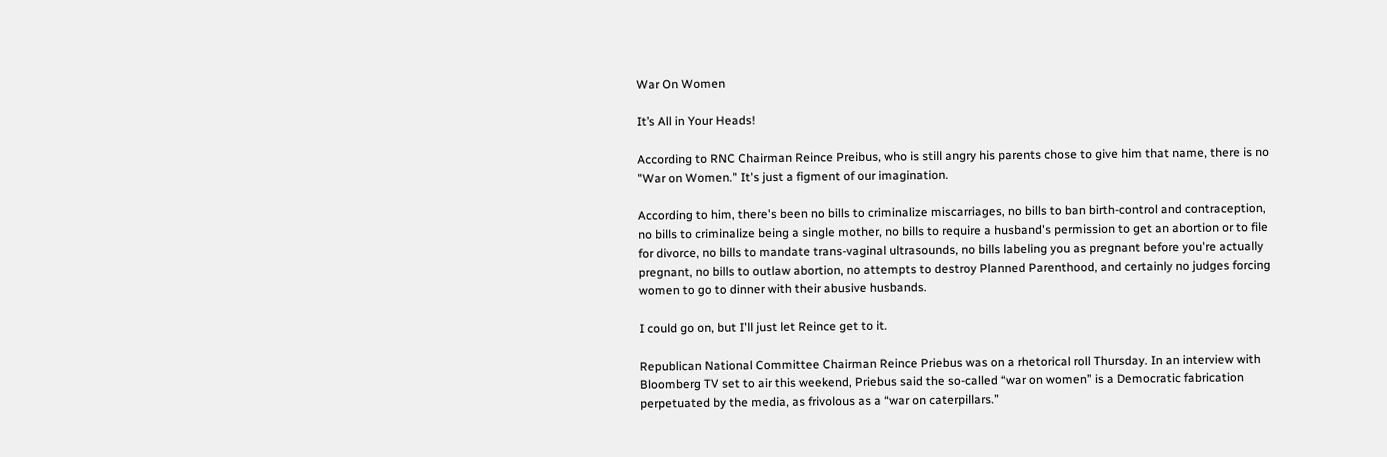War On Women

It’s All in Your Heads!

According to RNC Chairman Reince Preibus, who is still angry his parents chose to give him that name, there is no "War on Women." It's just a figment of our imagination.

According to him, there's been no bills to criminalize miscarriages, no bills to ban birth-control and contraception, no bills to criminalize being a single mother, no bills to require a husband's permission to get an abortion or to file for divorce, no bills to mandate trans-vaginal ultrasounds, no bills labeling you as pregnant before you're actually pregnant, no bills to outlaw abortion, no attempts to destroy Planned Parenthood, and certainly no judges forcing women to go to dinner with their abusive husbands.

I could go on, but I'll just let Reince get to it.

Republican National Committee Chairman Reince Priebus was on a rhetorical roll Thursday. In an interview with Bloomberg TV set to air this weekend, Priebus said the so-called “war on women” is a Democratic fabrication perpetuated by the media, as frivolous as a “war on caterpillars.”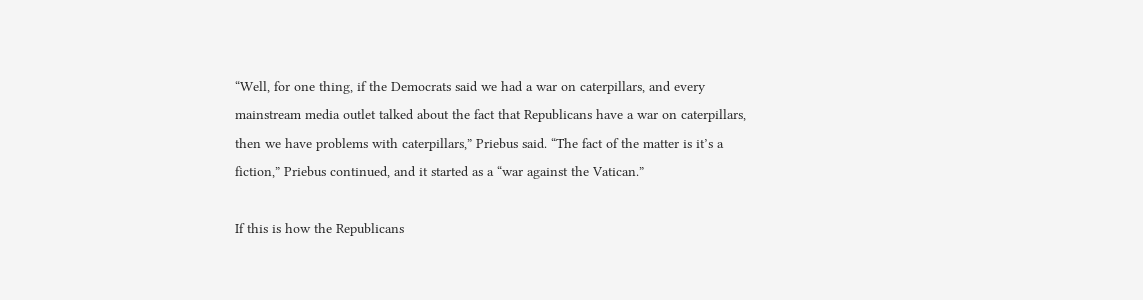“Well, for one thing, if the Democrats said we had a war on caterpillars, and every mainstream media outlet talked about the fact that Republicans have a war on caterpillars, then we have problems with caterpillars,” Priebus said. “The fact of the matter is it’s a fiction,” Priebus continued, and it started as a “war against the Vatican.”

If this is how the Republicans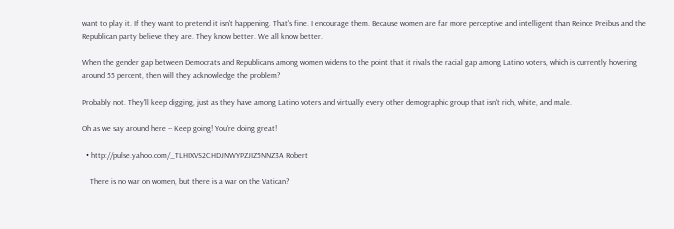want to play it. If they want to pretend it isn't happening. That's fine. I encourage them. Because women are far more perceptive and intelligent than Reince Preibus and the Republican party believe they are. They know better. We all know better.

When the gender gap between Democrats and Republicans among women widens to the point that it rivals the racial gap among Latino voters, which is currently hovering around 55 percent, then will they acknowledge the problem?

Probably not. They'll keep digging, just as they have among Latino voters and virtually every other demographic group that isn't rich, white, and male.

Oh as we say around here -- Keep going! You're doing great!

  • http://pulse.yahoo.com/_TLHIXVS2CHDJNWYPZJIZ5NNZ3A Robert

    There is no war on women, but there is a war on the Vatican?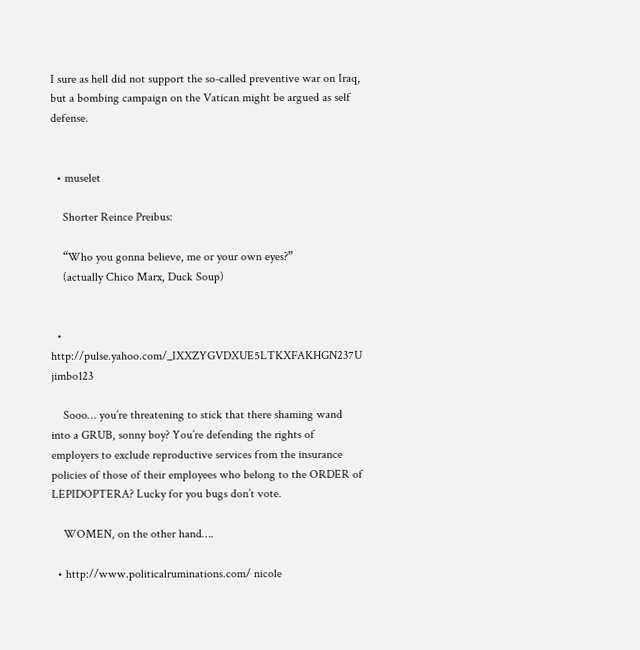I sure as hell did not support the so-called preventive war on Iraq, but a bombing campaign on the Vatican might be argued as self defense.


  • muselet

    Shorter Reince Preibus:

    “Who you gonna believe, me or your own eyes?”
    (actually Chico Marx, Duck Soup)


  • http://pulse.yahoo.com/_IXXZYGVDXUE5LTKXFAKHGN237U jimbo123

    Sooo… you’re threatening to stick that there shaming wand into a GRUB, sonny boy? You’re defending the rights of employers to exclude reproductive services from the insurance policies of those of their employees who belong to the ORDER of LEPIDOPTERA? Lucky for you bugs don’t vote.

    WOMEN, on the other hand….

  • http://www.politicalruminations.com/ nicole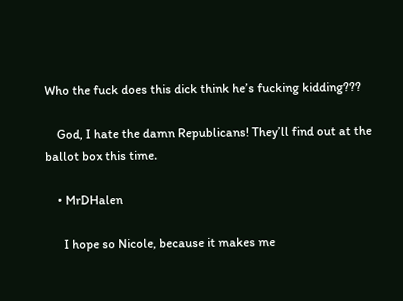Who the fuck does this dick think he’s fucking kidding???

    God, I hate the damn Republicans! They’ll find out at the ballot box this time.

    • MrDHalen

      I hope so Nicole, because it makes me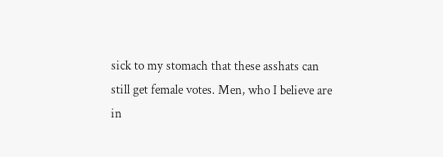sick to my stomach that these asshats can still get female votes. Men, who I believe are in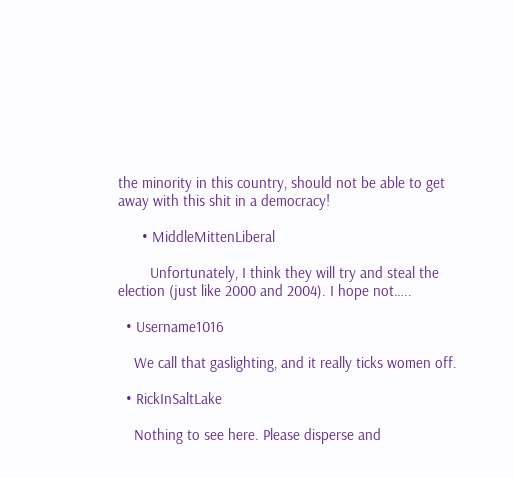the minority in this country, should not be able to get away with this shit in a democracy!

      • MiddleMittenLiberal

        Unfortunately, I think they will try and steal the election (just like 2000 and 2004). I hope not…..

  • Username1016

    We call that gaslighting, and it really ticks women off.

  • RickInSaltLake

    Nothing to see here. Please disperse and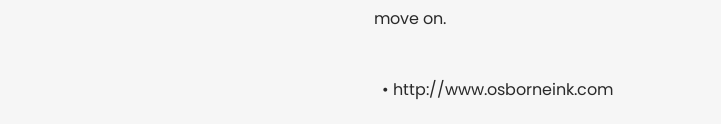move on.

  • http://www.osborneink.com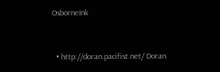OsborneInk


  • http://doran.pacifist.net/ Doran